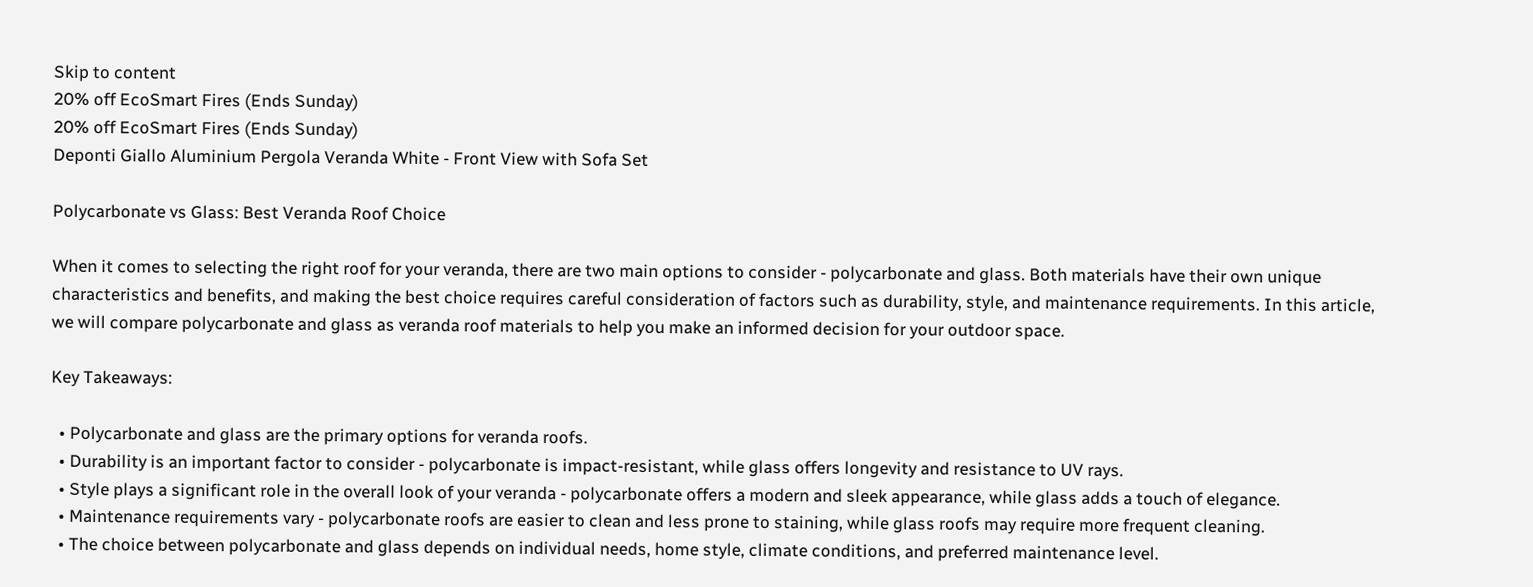Skip to content
20% off EcoSmart Fires (Ends Sunday)
20% off EcoSmart Fires (Ends Sunday)
Deponti Giallo Aluminium Pergola Veranda White - Front View with Sofa Set

Polycarbonate vs Glass: Best Veranda Roof Choice

When it comes to selecting the right roof for your veranda, there are two main options to consider - polycarbonate and glass. Both materials have their own unique characteristics and benefits, and making the best choice requires careful consideration of factors such as durability, style, and maintenance requirements. In this article, we will compare polycarbonate and glass as veranda roof materials to help you make an informed decision for your outdoor space.

Key Takeaways:

  • Polycarbonate and glass are the primary options for veranda roofs.
  • Durability is an important factor to consider - polycarbonate is impact-resistant, while glass offers longevity and resistance to UV rays.
  • Style plays a significant role in the overall look of your veranda - polycarbonate offers a modern and sleek appearance, while glass adds a touch of elegance.
  • Maintenance requirements vary - polycarbonate roofs are easier to clean and less prone to staining, while glass roofs may require more frequent cleaning.
  • The choice between polycarbonate and glass depends on individual needs, home style, climate conditions, and preferred maintenance level.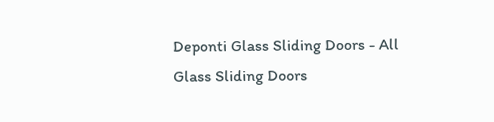Deponti Glass Sliding Doors - All Glass Sliding Doors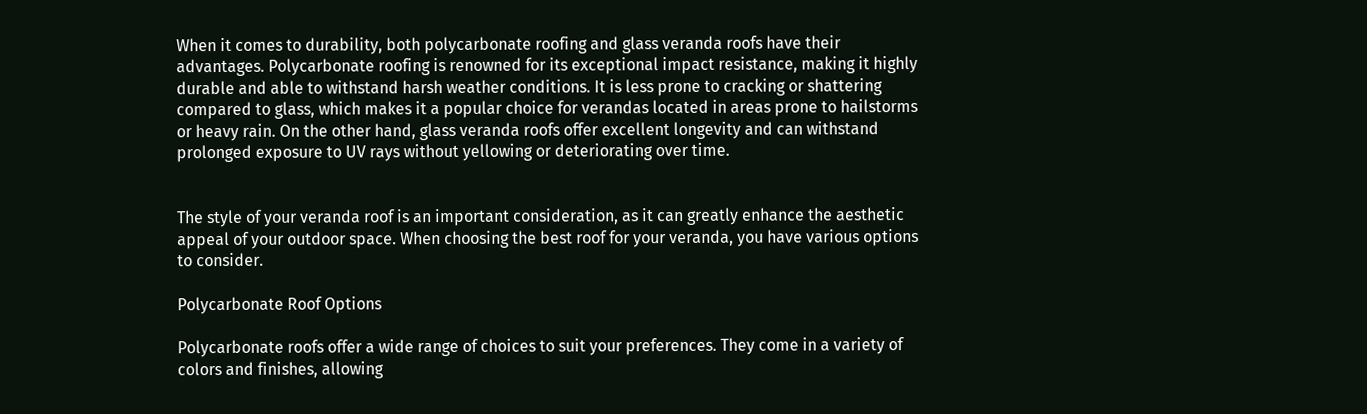When it comes to durability, both polycarbonate roofing and glass veranda roofs have their advantages. Polycarbonate roofing is renowned for its exceptional impact resistance, making it highly durable and able to withstand harsh weather conditions. It is less prone to cracking or shattering compared to glass, which makes it a popular choice for verandas located in areas prone to hailstorms or heavy rain. On the other hand, glass veranda roofs offer excellent longevity and can withstand prolonged exposure to UV rays without yellowing or deteriorating over time.


The style of your veranda roof is an important consideration, as it can greatly enhance the aesthetic appeal of your outdoor space. When choosing the best roof for your veranda, you have various options to consider.

Polycarbonate Roof Options

Polycarbonate roofs offer a wide range of choices to suit your preferences. They come in a variety of colors and finishes, allowing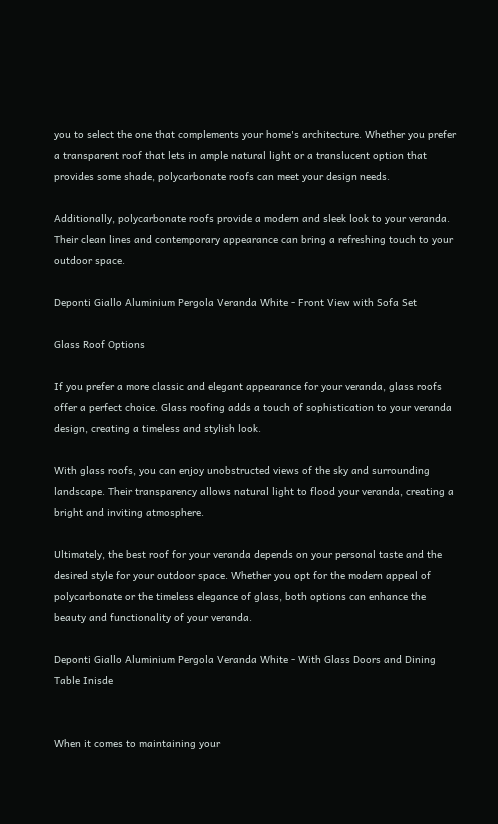you to select the one that complements your home's architecture. Whether you prefer a transparent roof that lets in ample natural light or a translucent option that provides some shade, polycarbonate roofs can meet your design needs.

Additionally, polycarbonate roofs provide a modern and sleek look to your veranda. Their clean lines and contemporary appearance can bring a refreshing touch to your outdoor space.

Deponti Giallo Aluminium Pergola Veranda White - Front View with Sofa Set

Glass Roof Options

If you prefer a more classic and elegant appearance for your veranda, glass roofs offer a perfect choice. Glass roofing adds a touch of sophistication to your veranda design, creating a timeless and stylish look.

With glass roofs, you can enjoy unobstructed views of the sky and surrounding landscape. Their transparency allows natural light to flood your veranda, creating a bright and inviting atmosphere.

Ultimately, the best roof for your veranda depends on your personal taste and the desired style for your outdoor space. Whether you opt for the modern appeal of polycarbonate or the timeless elegance of glass, both options can enhance the beauty and functionality of your veranda.

Deponti Giallo Aluminium Pergola Veranda White - With Glass Doors and Dining Table Inisde


When it comes to maintaining your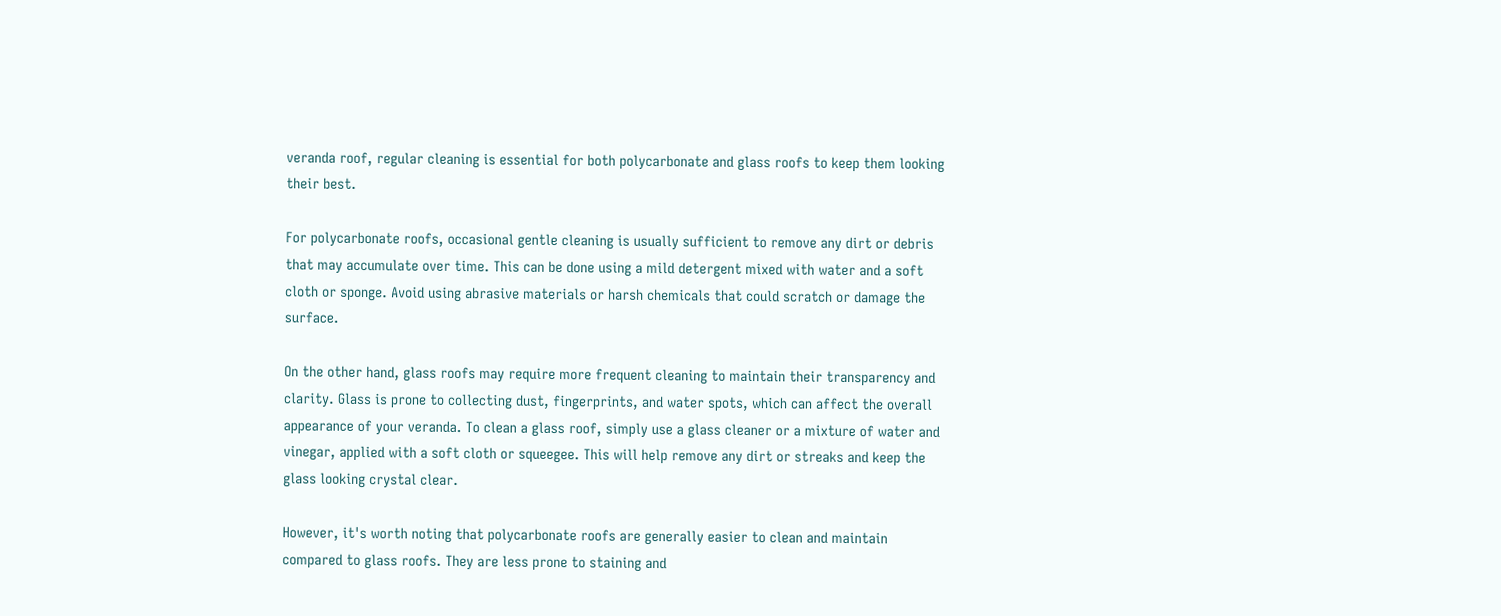veranda roof, regular cleaning is essential for both polycarbonate and glass roofs to keep them looking their best.

For polycarbonate roofs, occasional gentle cleaning is usually sufficient to remove any dirt or debris that may accumulate over time. This can be done using a mild detergent mixed with water and a soft cloth or sponge. Avoid using abrasive materials or harsh chemicals that could scratch or damage the surface.

On the other hand, glass roofs may require more frequent cleaning to maintain their transparency and clarity. Glass is prone to collecting dust, fingerprints, and water spots, which can affect the overall appearance of your veranda. To clean a glass roof, simply use a glass cleaner or a mixture of water and vinegar, applied with a soft cloth or squeegee. This will help remove any dirt or streaks and keep the glass looking crystal clear.

However, it's worth noting that polycarbonate roofs are generally easier to clean and maintain compared to glass roofs. They are less prone to staining and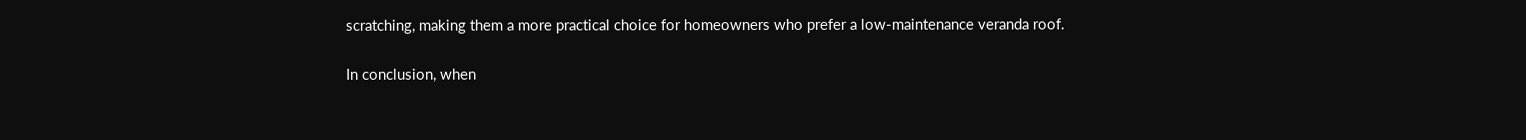scratching, making them a more practical choice for homeowners who prefer a low-maintenance veranda roof.


In conclusion, when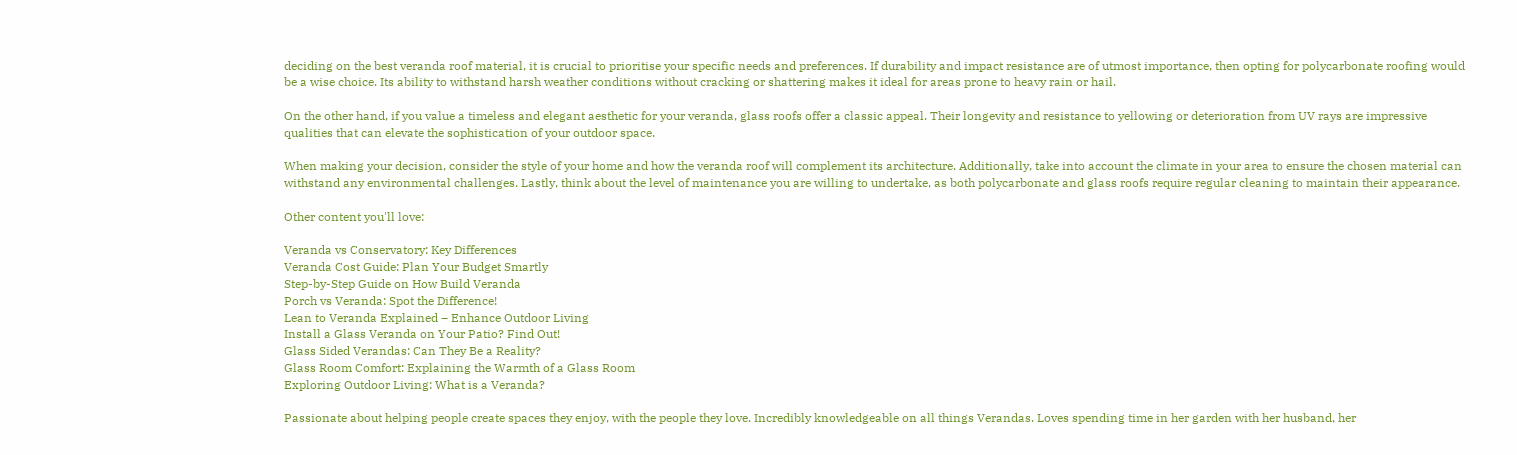deciding on the best veranda roof material, it is crucial to prioritise your specific needs and preferences. If durability and impact resistance are of utmost importance, then opting for polycarbonate roofing would be a wise choice. Its ability to withstand harsh weather conditions without cracking or shattering makes it ideal for areas prone to heavy rain or hail.

On the other hand, if you value a timeless and elegant aesthetic for your veranda, glass roofs offer a classic appeal. Their longevity and resistance to yellowing or deterioration from UV rays are impressive qualities that can elevate the sophistication of your outdoor space.

When making your decision, consider the style of your home and how the veranda roof will complement its architecture. Additionally, take into account the climate in your area to ensure the chosen material can withstand any environmental challenges. Lastly, think about the level of maintenance you are willing to undertake, as both polycarbonate and glass roofs require regular cleaning to maintain their appearance.

Other content you'll love:

Veranda vs Conservatory: Key Differences
Veranda Cost Guide: Plan Your Budget Smartly
Step-by-Step Guide on How Build Veranda
Porch vs Veranda: Spot the Difference!
Lean to Veranda Explained – Enhance Outdoor Living
Install a Glass Veranda on Your Patio? Find Out!
Glass Sided Verandas: Can They Be a Reality?
Glass Room Comfort: Explaining the Warmth of a Glass Room
Exploring Outdoor Living: What is a Veranda?

Passionate about helping people create spaces they enjoy, with the people they love. Incredibly knowledgeable on all things Verandas. Loves spending time in her garden with her husband, her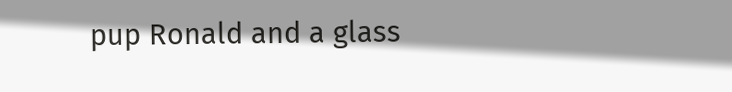pup Ronald and a glass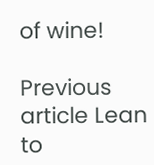of wine!

Previous article Lean to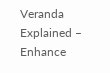Veranda Explained – Enhance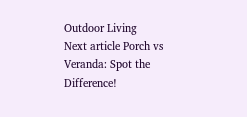Outdoor Living
Next article Porch vs Veranda: Spot the Difference!